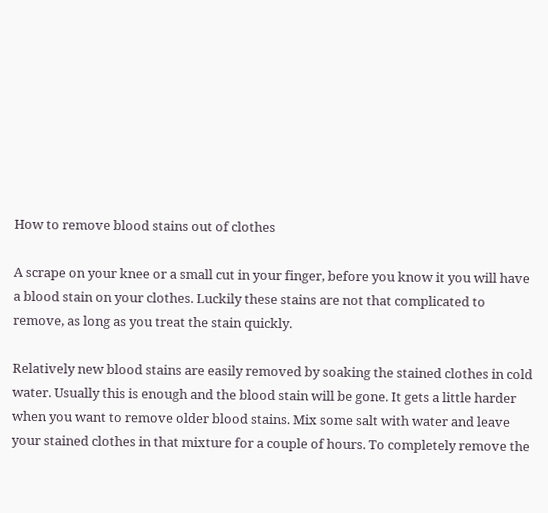How to remove blood stains out of clothes

A scrape on your knee or a small cut in your finger, before you know it you will have a blood stain on your clothes. Luckily these stains are not that complicated to remove, as long as you treat the stain quickly.

Relatively new blood stains are easily removed by soaking the stained clothes in cold water. Usually this is enough and the blood stain will be gone. It gets a little harder when you want to remove older blood stains. Mix some salt with water and leave your stained clothes in that mixture for a couple of hours. To completely remove the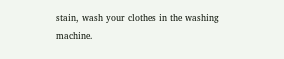stain, wash your clothes in the washing machine.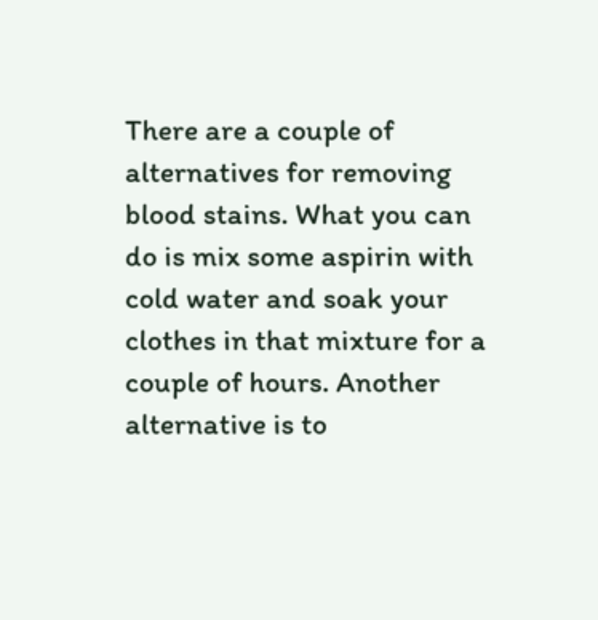There are a couple of alternatives for removing blood stains. What you can do is mix some aspirin with cold water and soak your clothes in that mixture for a couple of hours. Another alternative is to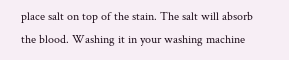place salt on top of the stain. The salt will absorb the blood. Washing it in your washing machine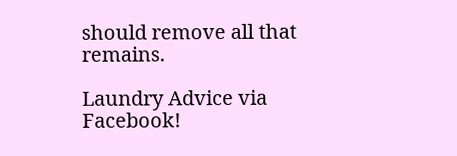should remove all that remains.

Laundry Advice via Facebook!